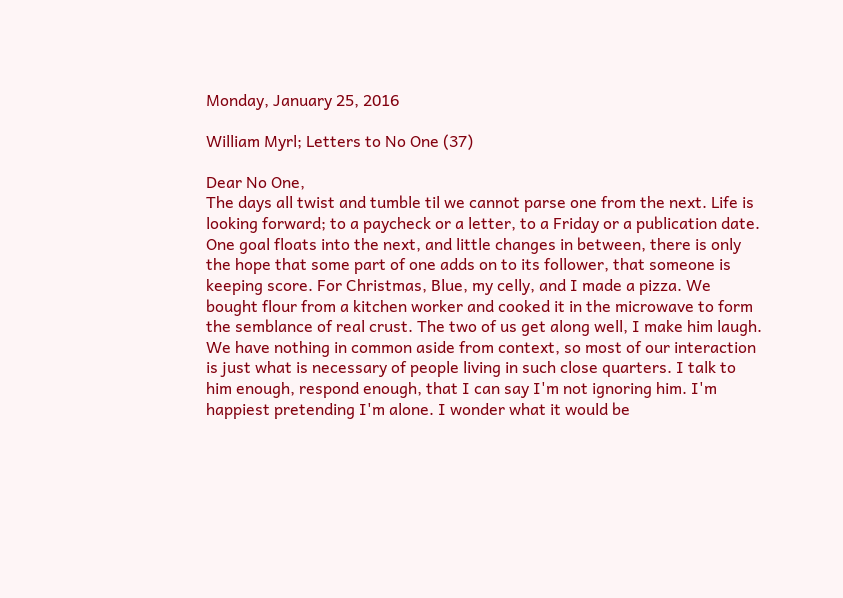Monday, January 25, 2016

William Myrl; Letters to No One (37)

Dear No One,
The days all twist and tumble til we cannot parse one from the next. Life is looking forward; to a paycheck or a letter, to a Friday or a publication date. One goal floats into the next, and little changes in between, there is only the hope that some part of one adds on to its follower, that someone is keeping score. For Christmas, Blue, my celly, and I made a pizza. We bought flour from a kitchen worker and cooked it in the microwave to form the semblance of real crust. The two of us get along well, I make him laugh. We have nothing in common aside from context, so most of our interaction is just what is necessary of people living in such close quarters. I talk to him enough, respond enough, that I can say I'm not ignoring him. I'm happiest pretending I'm alone. I wonder what it would be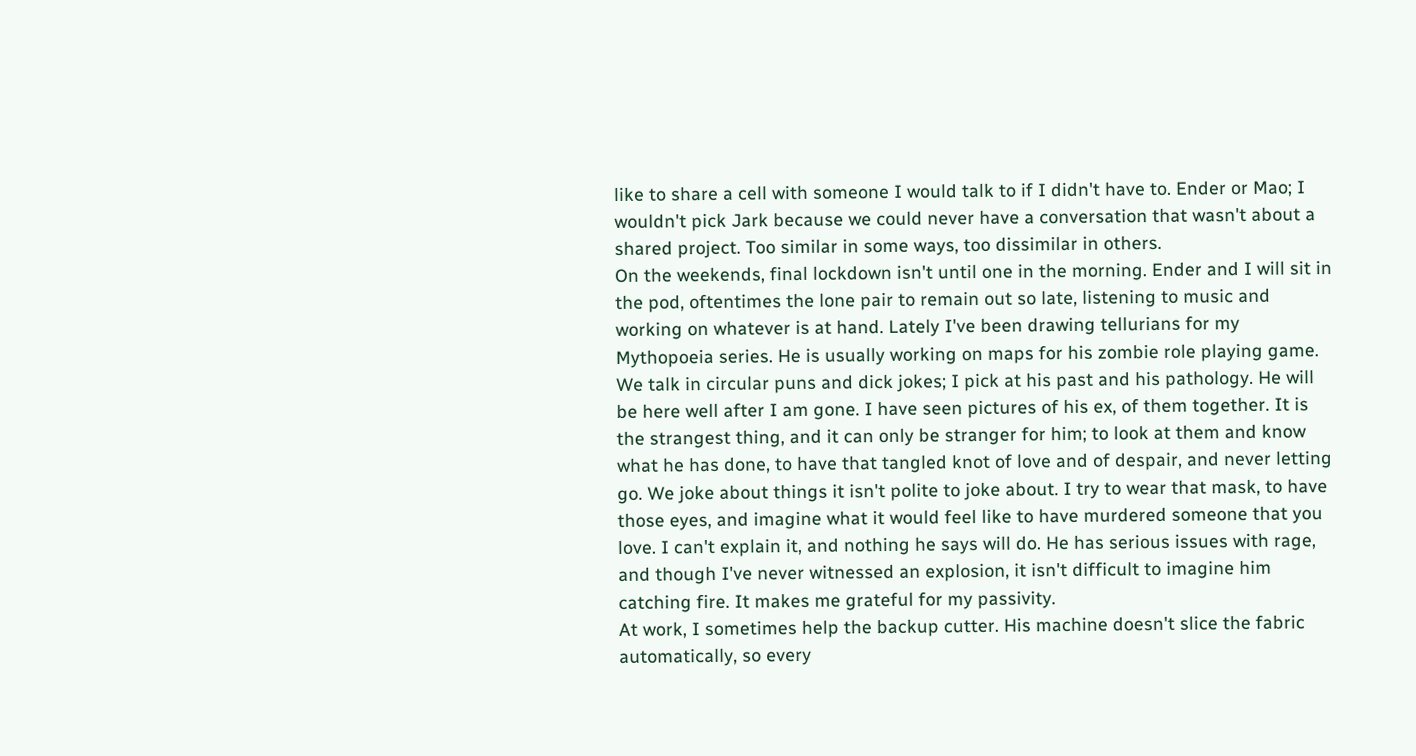like to share a cell with someone I would talk to if I didn't have to. Ender or Mao; I wouldn't pick Jark because we could never have a conversation that wasn't about a shared project. Too similar in some ways, too dissimilar in others.
On the weekends, final lockdown isn't until one in the morning. Ender and I will sit in the pod, oftentimes the lone pair to remain out so late, listening to music and working on whatever is at hand. Lately I've been drawing tellurians for my Mythopoeia series. He is usually working on maps for his zombie role playing game. We talk in circular puns and dick jokes; I pick at his past and his pathology. He will be here well after I am gone. I have seen pictures of his ex, of them together. It is the strangest thing, and it can only be stranger for him; to look at them and know what he has done, to have that tangled knot of love and of despair, and never letting go. We joke about things it isn't polite to joke about. I try to wear that mask, to have those eyes, and imagine what it would feel like to have murdered someone that you love. I can't explain it, and nothing he says will do. He has serious issues with rage, and though I've never witnessed an explosion, it isn't difficult to imagine him catching fire. It makes me grateful for my passivity.
At work, I sometimes help the backup cutter. His machine doesn't slice the fabric automatically, so every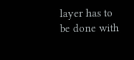layer has to be done with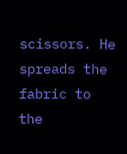scissors. He spreads the fabric to the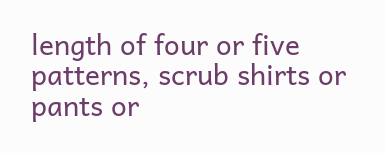length of four or five patterns, scrub shirts or pants or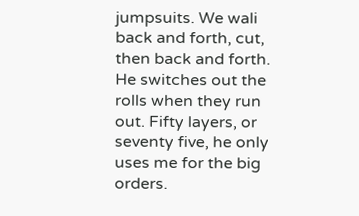jumpsuits. We wali back and forth, cut, then back and forth. He switches out the rolls when they run out. Fifty layers, or seventy five, he only uses me for the big orders.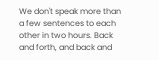We don't speak more than a few sentences to each other in two hours. Back and forth, and back and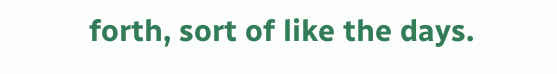forth, sort of like the days.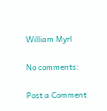William Myrl

No comments:

Post a Comment